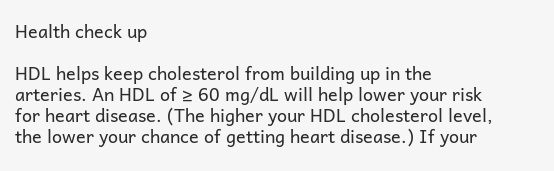Health check up

HDL helps keep cholesterol from building up in the arteries. An HDL of ≥ 60 mg/dL will help lower your risk for heart disease. (The higher your HDL cholesterol level, the lower your chance of getting heart disease.) If your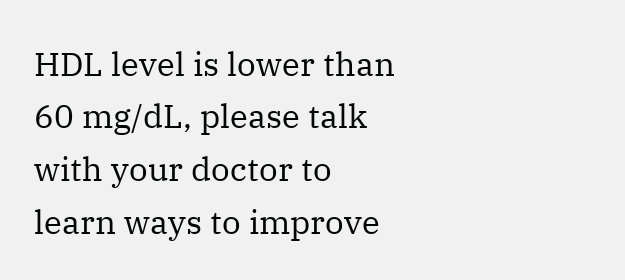HDL level is lower than 60 mg/dL, please talk with your doctor to learn ways to improve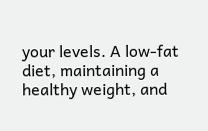your levels. A low-fat diet, maintaining a healthy weight, and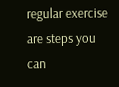regular exercise are steps you can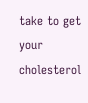take to get your cholesterol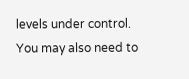levels under control. You may also need to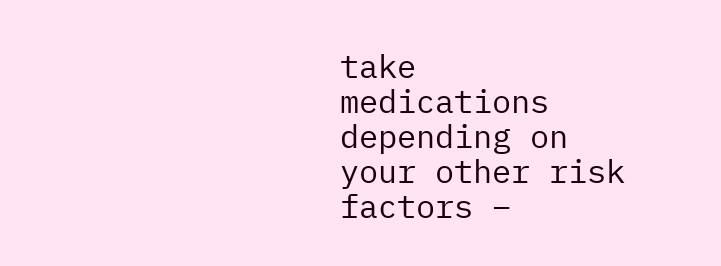take medications depending on your other risk factors –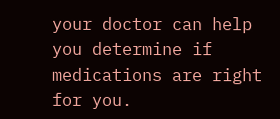your doctor can help you determine if medications are right for you.